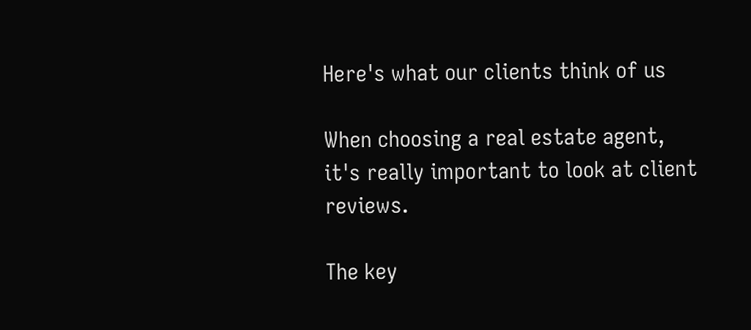Here's what our clients think of us

When choosing a real estate agent, it's really important to look at client reviews.

The key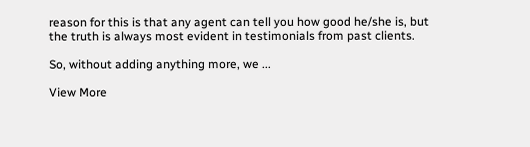reason for this is that any agent can tell you how good he/she is, but the truth is always most evident in testimonials from past clients.

So, without adding anything more, we ...

View More